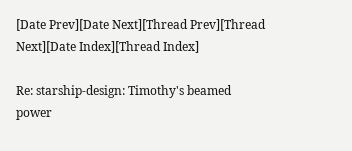[Date Prev][Date Next][Thread Prev][Thread Next][Date Index][Thread Index]

Re: starship-design: Timothy's beamed power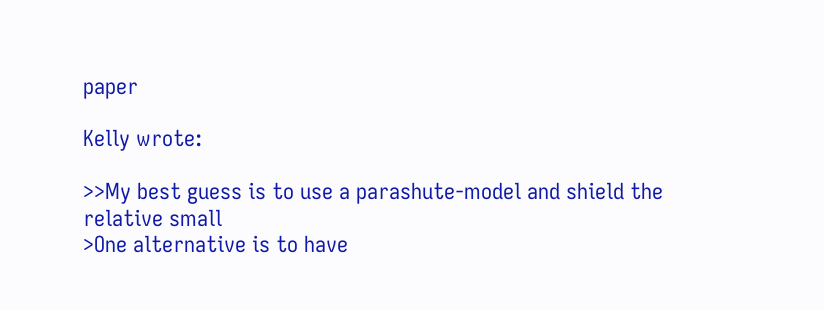paper

Kelly wrote:

>>My best guess is to use a parashute-model and shield the relative small
>One alternative is to have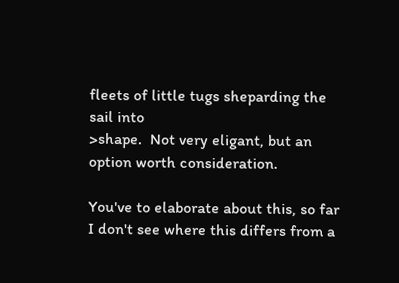fleets of little tugs sheparding the sail into
>shape.  Not very eligant, but an option worth consideration.

You've to elaborate about this, so far I don't see where this differs from a